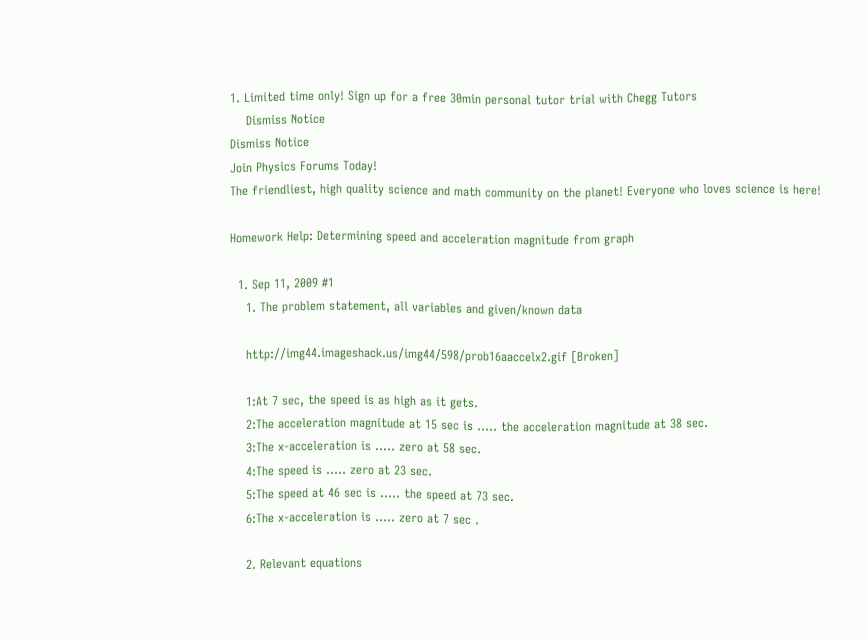1. Limited time only! Sign up for a free 30min personal tutor trial with Chegg Tutors
    Dismiss Notice
Dismiss Notice
Join Physics Forums Today!
The friendliest, high quality science and math community on the planet! Everyone who loves science is here!

Homework Help: Determining speed and acceleration magnitude from graph

  1. Sep 11, 2009 #1
    1. The problem statement, all variables and given/known data

    http://img44.imageshack.us/img44/598/prob16aaccelx2.gif [Broken]

    1:At 7 sec, the speed is as high as it gets.
    2:The acceleration magnitude at 15 sec is ..... the acceleration magnitude at 38 sec.
    3:The x-acceleration is ..... zero at 58 sec.
    4:The speed is ..... zero at 23 sec.
    5:The speed at 46 sec is ..... the speed at 73 sec.
    6:The x-acceleration is ..... zero at 7 sec .

    2. Relevant equations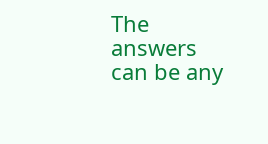The answers can be any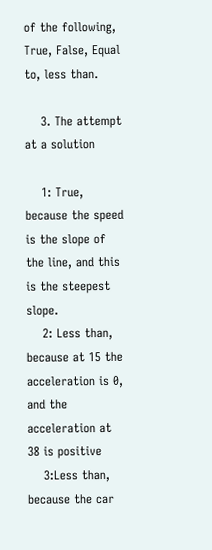of the following, True, False, Equal to, less than.

    3. The attempt at a solution

    1: True, because the speed is the slope of the line, and this is the steepest slope.
    2: Less than, because at 15 the acceleration is 0, and the acceleration at 38 is positive
    3:Less than, because the car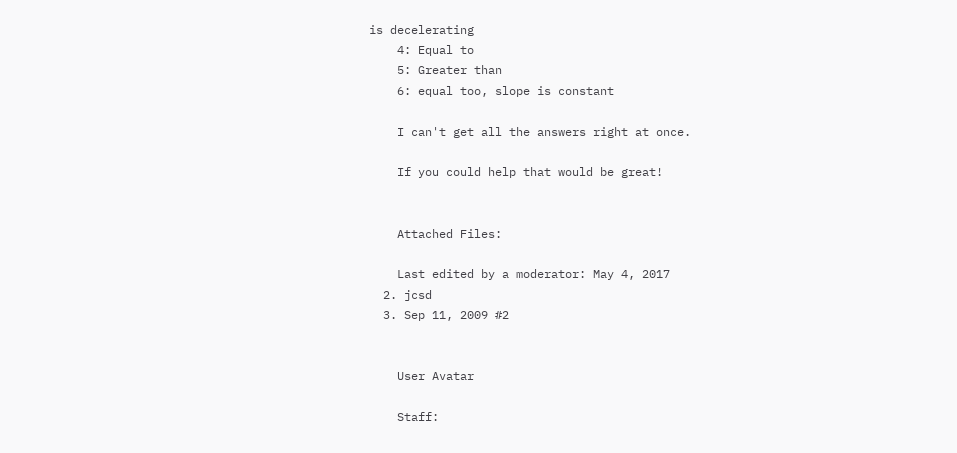is decelerating
    4: Equal to
    5: Greater than
    6: equal too, slope is constant

    I can't get all the answers right at once.

    If you could help that would be great!


    Attached Files:

    Last edited by a moderator: May 4, 2017
  2. jcsd
  3. Sep 11, 2009 #2


    User Avatar

    Staff: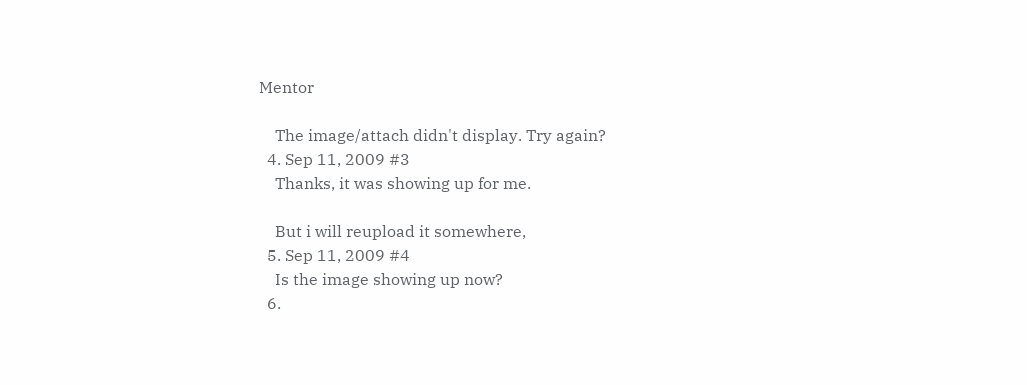Mentor

    The image/attach didn't display. Try again?
  4. Sep 11, 2009 #3
    Thanks, it was showing up for me.

    But i will reupload it somewhere,
  5. Sep 11, 2009 #4
    Is the image showing up now?
  6.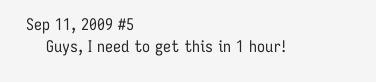Sep 11, 2009 #5
    Guys, I need to get this in 1 hour!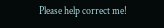Please help correct me!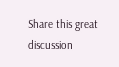Share this great discussion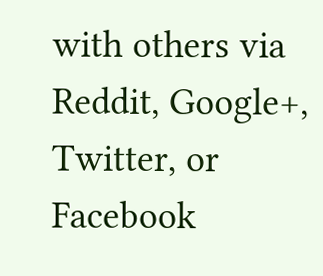with others via Reddit, Google+, Twitter, or Facebook